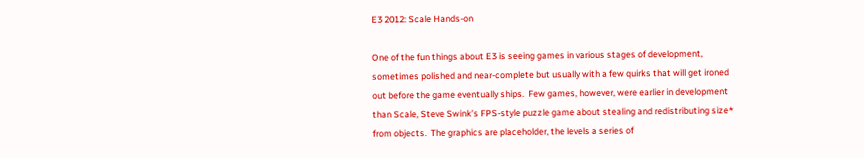E3 2012: Scale Hands-on

One of the fun things about E3 is seeing games in various stages of development, sometimes polished and near-complete but usually with a few quirks that will get ironed out before the game eventually ships.  Few games, however, were earlier in development than Scale, Steve Swink’s FPS-style puzzle game about stealing and redistributing size* from objects.  The graphics are placeholder, the levels a series of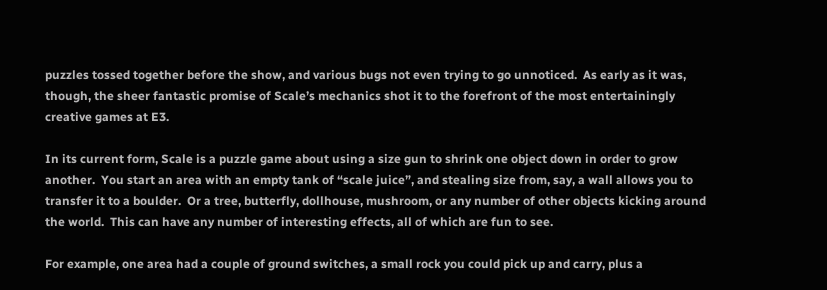puzzles tossed together before the show, and various bugs not even trying to go unnoticed.  As early as it was, though, the sheer fantastic promise of Scale’s mechanics shot it to the forefront of the most entertainingly creative games at E3.

In its current form, Scale is a puzzle game about using a size gun to shrink one object down in order to grow another.  You start an area with an empty tank of “scale juice”, and stealing size from, say, a wall allows you to transfer it to a boulder.  Or a tree, butterfly, dollhouse, mushroom, or any number of other objects kicking around the world.  This can have any number of interesting effects, all of which are fun to see.

For example, one area had a couple of ground switches, a small rock you could pick up and carry, plus a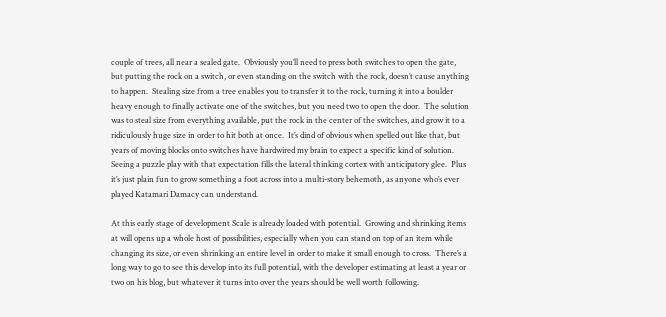couple of trees, all near a sealed gate.  Obviously you’ll need to press both switches to open the gate, but putting the rock on a switch, or even standing on the switch with the rock, doesn’t cause anything to happen.  Stealing size from a tree enables you to transfer it to the rock, turning it into a boulder heavy enough to finally activate one of the switches, but you need two to open the door.  The solution was to steal size from everything available, put the rock in the center of the switches, and grow it to a ridiculously huge size in order to hit both at once.  It’s dind of obvious when spelled out like that, but years of moving blocks onto switches have hardwired my brain to expect a specific kind of solution.  Seeing a puzzle play with that expectation fills the lateral thinking cortex with anticipatory glee.  Plus it’s just plain fun to grow something a foot across into a multi-story behemoth, as anyone who’s ever played Katamari Damacy can understand.

At this early stage of development Scale is already loaded with potential.  Growing and shrinking items at will opens up a whole host of possibilities, especially when you can stand on top of an item while changing its size, or even shrinking an entire level in order to make it small enough to cross.  There’s a long way to go to see this develop into its full potential, with the developer estimating at least a year or two on his blog, but whatever it turns into over the years should be well worth following.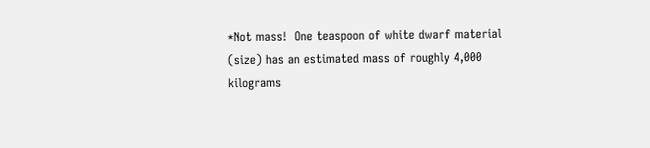*Not mass!  One teaspoon of white dwarf material (size) has an estimated mass of roughly 4,000 kilograms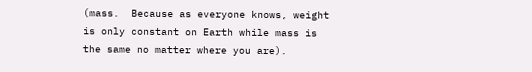(mass.  Because as everyone knows, weight is only constant on Earth while mass is the same no matter where you are).